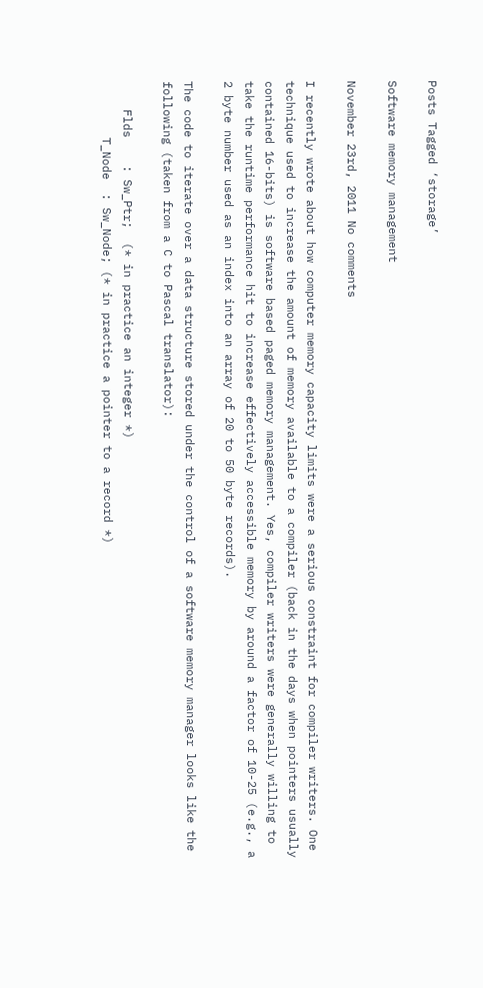Posts Tagged ‘storage’

Software memory management

November 23rd, 2011 No comments

I recently wrote about how computer memory capacity limits were a serious constraint for compiler writers. One technique used to increase the amount of memory available to a compiler (back in the days when pointers usually contained 16-bits) is software based paged memory management. Yes, compiler writers were generally willing to take the runtime performance hit to increase effectively accessible memory by around a factor of 10-25 (e.g., a 2 byte number used as an index into an array of 20 to 50 byte records).

The code to iterate over a data structure stored under the control of a software memory manager looks like the following (taken from a C to Pascal translator):

    Flds    : Sw_Ptr;  (* in practice an integer *)
        T_Node  : Sw_Node; (* in practice a pointer to a record *)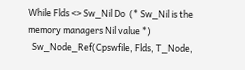While Flds <> Sw_Nil Do  (* Sw_Nil is the memory managers Nil value *)
  Sw_Node_Ref(Cpswfile, Flds, T_Node,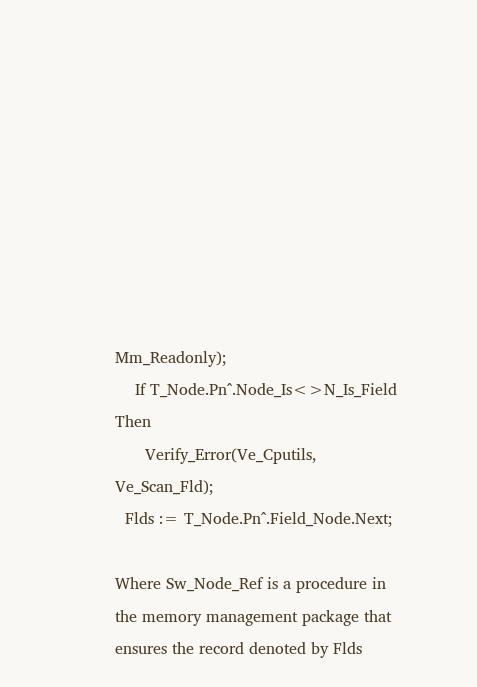Mm_Readonly);
    If T_Node.Pn^.Node_Is<>N_Is_Field Then
      Verify_Error(Ve_Cputils, Ve_Scan_Fld);
  Flds := T_Node.Pn^.Field_Node.Next;

Where Sw_Node_Ref is a procedure in the memory management package that ensures the record denoted by Flds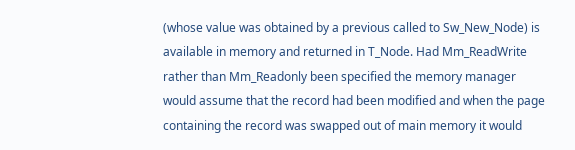(whose value was obtained by a previous called to Sw_New_Node) is available in memory and returned in T_Node. Had Mm_ReadWrite rather than Mm_Readonly been specified the memory manager would assume that the record had been modified and when the page containing the record was swapped out of main memory it would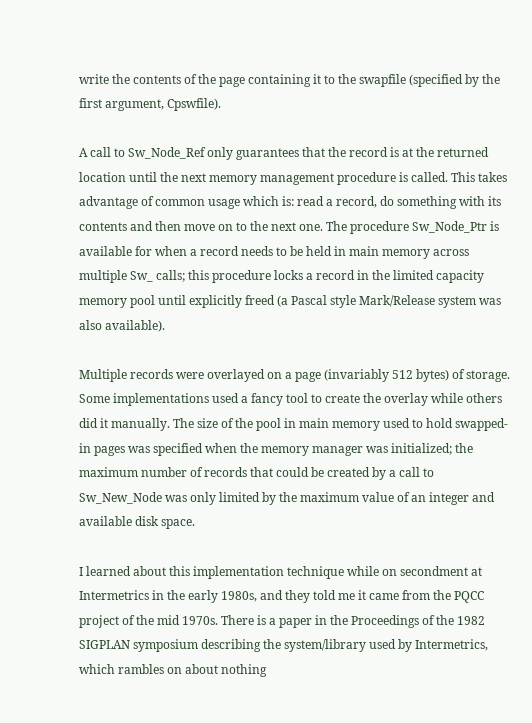write the contents of the page containing it to the swapfile (specified by the first argument, Cpswfile).

A call to Sw_Node_Ref only guarantees that the record is at the returned location until the next memory management procedure is called. This takes advantage of common usage which is: read a record, do something with its contents and then move on to the next one. The procedure Sw_Node_Ptr is available for when a record needs to be held in main memory across multiple Sw_ calls; this procedure locks a record in the limited capacity memory pool until explicitly freed (a Pascal style Mark/Release system was also available).

Multiple records were overlayed on a page (invariably 512 bytes) of storage. Some implementations used a fancy tool to create the overlay while others did it manually. The size of the pool in main memory used to hold swapped-in pages was specified when the memory manager was initialized; the maximum number of records that could be created by a call to Sw_New_Node was only limited by the maximum value of an integer and available disk space.

I learned about this implementation technique while on secondment at Intermetrics in the early 1980s, and they told me it came from the PQCC project of the mid 1970s. There is a paper in the Proceedings of the 1982 SIGPLAN symposium describing the system/library used by Intermetrics, which rambles on about nothing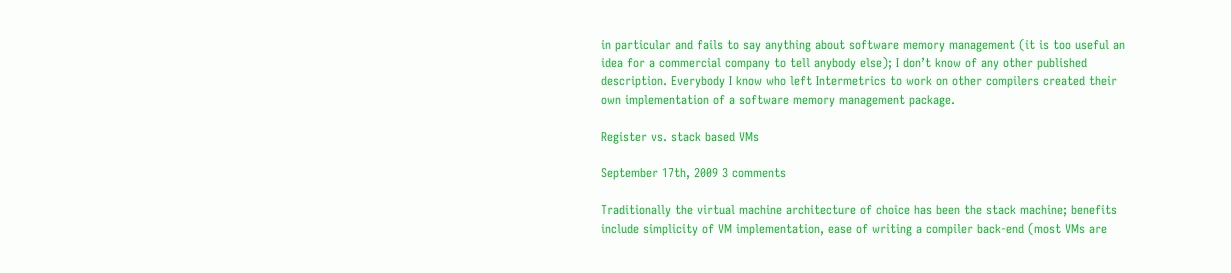in particular and fails to say anything about software memory management (it is too useful an idea for a commercial company to tell anybody else); I don’t know of any other published description. Everybody I know who left Intermetrics to work on other compilers created their own implementation of a software memory management package.

Register vs. stack based VMs

September 17th, 2009 3 comments

Traditionally the virtual machine architecture of choice has been the stack machine; benefits include simplicity of VM implementation, ease of writing a compiler back-end (most VMs are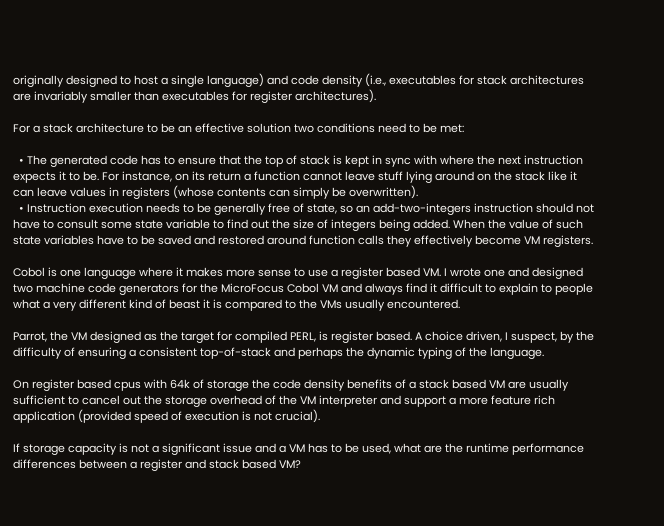originally designed to host a single language) and code density (i.e., executables for stack architectures are invariably smaller than executables for register architectures).

For a stack architecture to be an effective solution two conditions need to be met:

  • The generated code has to ensure that the top of stack is kept in sync with where the next instruction expects it to be. For instance, on its return a function cannot leave stuff lying around on the stack like it can leave values in registers (whose contents can simply be overwritten).
  • Instruction execution needs to be generally free of state, so an add-two-integers instruction should not have to consult some state variable to find out the size of integers being added. When the value of such state variables have to be saved and restored around function calls they effectively become VM registers.

Cobol is one language where it makes more sense to use a register based VM. I wrote one and designed two machine code generators for the MicroFocus Cobol VM and always find it difficult to explain to people what a very different kind of beast it is compared to the VMs usually encountered.

Parrot, the VM designed as the target for compiled PERL, is register based. A choice driven, I suspect, by the difficulty of ensuring a consistent top-of-stack and perhaps the dynamic typing of the language.

On register based cpus with 64k of storage the code density benefits of a stack based VM are usually sufficient to cancel out the storage overhead of the VM interpreter and support a more feature rich application (provided speed of execution is not crucial).

If storage capacity is not a significant issue and a VM has to be used, what are the runtime performance differences between a register and stack based VM?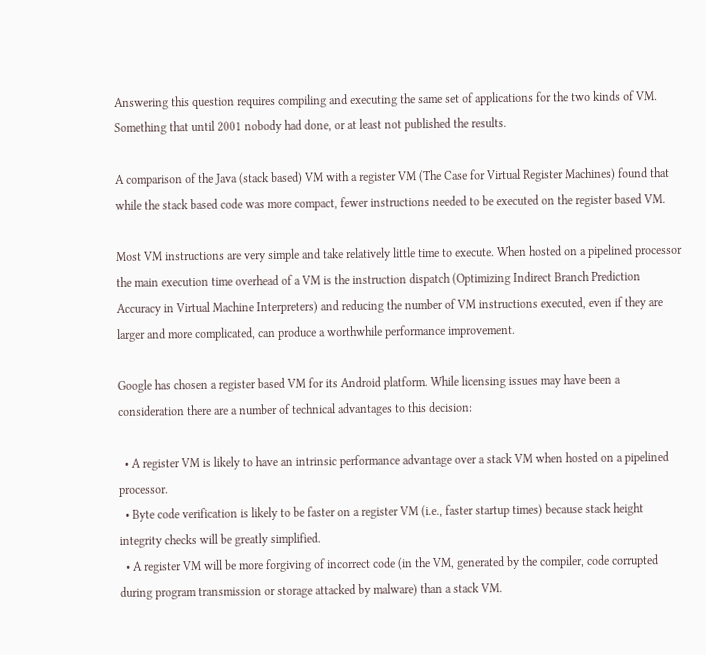Answering this question requires compiling and executing the same set of applications for the two kinds of VM. Something that until 2001 nobody had done, or at least not published the results.

A comparison of the Java (stack based) VM with a register VM (The Case for Virtual Register Machines) found that while the stack based code was more compact, fewer instructions needed to be executed on the register based VM.

Most VM instructions are very simple and take relatively little time to execute. When hosted on a pipelined processor the main execution time overhead of a VM is the instruction dispatch (Optimizing Indirect Branch Prediction Accuracy in Virtual Machine Interpreters) and reducing the number of VM instructions executed, even if they are larger and more complicated, can produce a worthwhile performance improvement.

Google has chosen a register based VM for its Android platform. While licensing issues may have been a consideration there are a number of technical advantages to this decision:

  • A register VM is likely to have an intrinsic performance advantage over a stack VM when hosted on a pipelined processor.
  • Byte code verification is likely to be faster on a register VM (i.e., faster startup times) because stack height integrity checks will be greatly simplified.
  • A register VM will be more forgiving of incorrect code (in the VM, generated by the compiler, code corrupted during program transmission or storage attacked by malware) than a stack VM.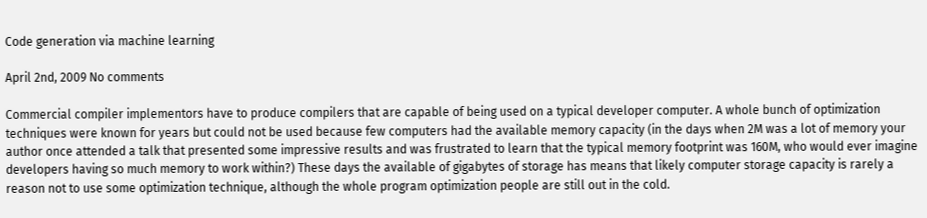Code generation via machine learning

April 2nd, 2009 No comments

Commercial compiler implementors have to produce compilers that are capable of being used on a typical developer computer. A whole bunch of optimization techniques were known for years but could not be used because few computers had the available memory capacity (in the days when 2M was a lot of memory your author once attended a talk that presented some impressive results and was frustrated to learn that the typical memory footprint was 160M, who would ever imagine developers having so much memory to work within?) These days the available of gigabytes of storage has means that likely computer storage capacity is rarely a reason not to use some optimization technique, although the whole program optimization people are still out in the cold.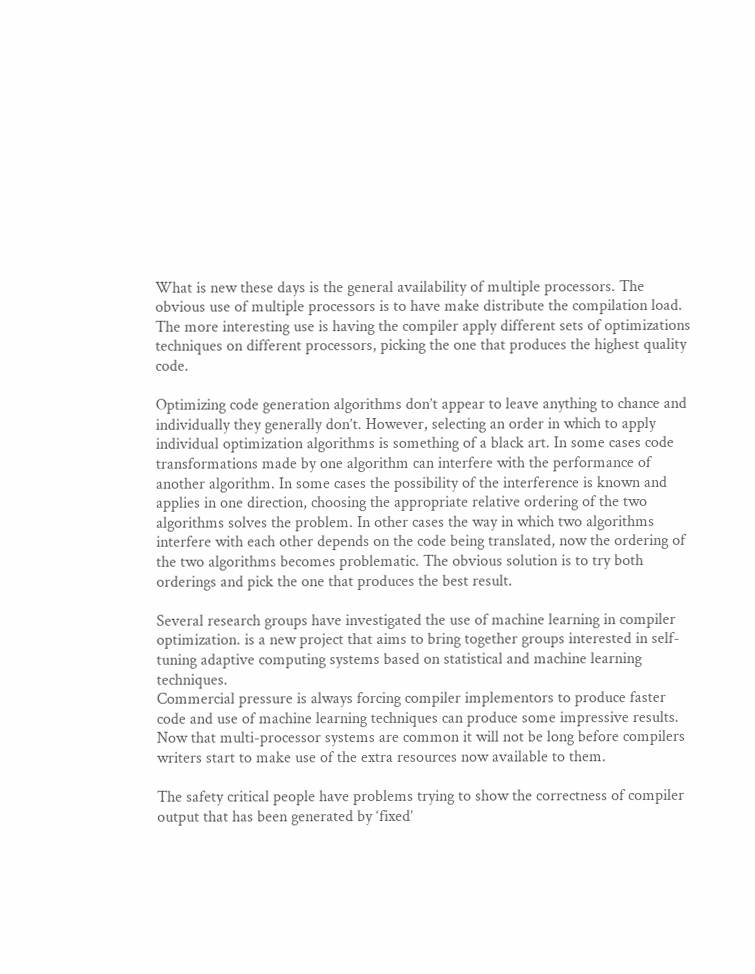What is new these days is the general availability of multiple processors. The obvious use of multiple processors is to have make distribute the compilation load. The more interesting use is having the compiler apply different sets of optimizations techniques on different processors, picking the one that produces the highest quality code.

Optimizing code generation algorithms don’t appear to leave anything to chance and individually they generally don’t. However, selecting an order in which to apply individual optimization algorithms is something of a black art. In some cases code transformations made by one algorithm can interfere with the performance of another algorithm. In some cases the possibility of the interference is known and applies in one direction, choosing the appropriate relative ordering of the two algorithms solves the problem. In other cases the way in which two algorithms interfere with each other depends on the code being translated, now the ordering of the two algorithms becomes problematic. The obvious solution is to try both orderings and pick the one that produces the best result.

Several research groups have investigated the use of machine learning in compiler optimization. is a new project that aims to bring together groups interested in self-tuning adaptive computing systems based on statistical and machine learning techniques.
Commercial pressure is always forcing compiler implementors to produce faster code and use of machine learning techniques can produce some impressive results. Now that multi-processor systems are common it will not be long before compilers writers start to make use of the extra resources now available to them.

The safety critical people have problems trying to show the correctness of compiler output that has been generated by ‘fixed’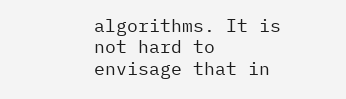algorithms. It is not hard to envisage that in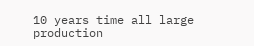10 years time all large production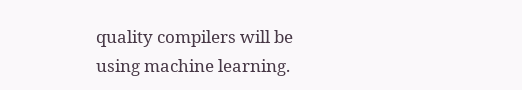quality compilers will be using machine learning.